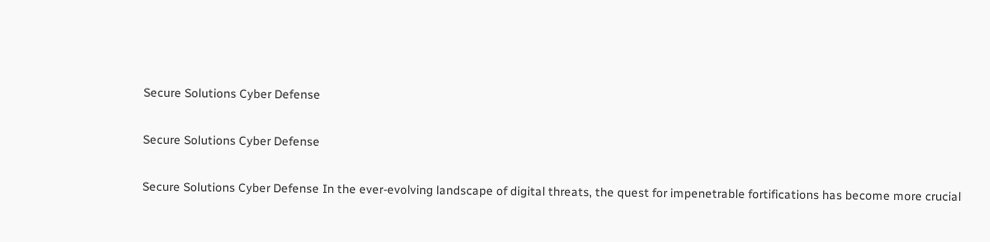Secure Solutions Cyber Defense

Secure Solutions Cyber Defense

Secure Solutions Cyber Defense In the ever-evolving landscape of digital threats, the quest for impenetrable fortifications has become more crucial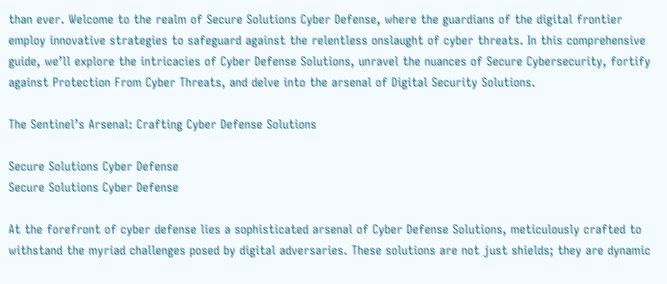than ever. Welcome to the realm of Secure Solutions Cyber Defense, where the guardians of the digital frontier employ innovative strategies to safeguard against the relentless onslaught of cyber threats. In this comprehensive guide, we’ll explore the intricacies of Cyber Defense Solutions, unravel the nuances of Secure Cybersecurity, fortify against Protection From Cyber Threats, and delve into the arsenal of Digital Security Solutions.

The Sentinel’s Arsenal: Crafting Cyber Defense Solutions

Secure Solutions Cyber Defense
Secure Solutions Cyber Defense

At the forefront of cyber defense lies a sophisticated arsenal of Cyber Defense Solutions, meticulously crafted to withstand the myriad challenges posed by digital adversaries. These solutions are not just shields; they are dynamic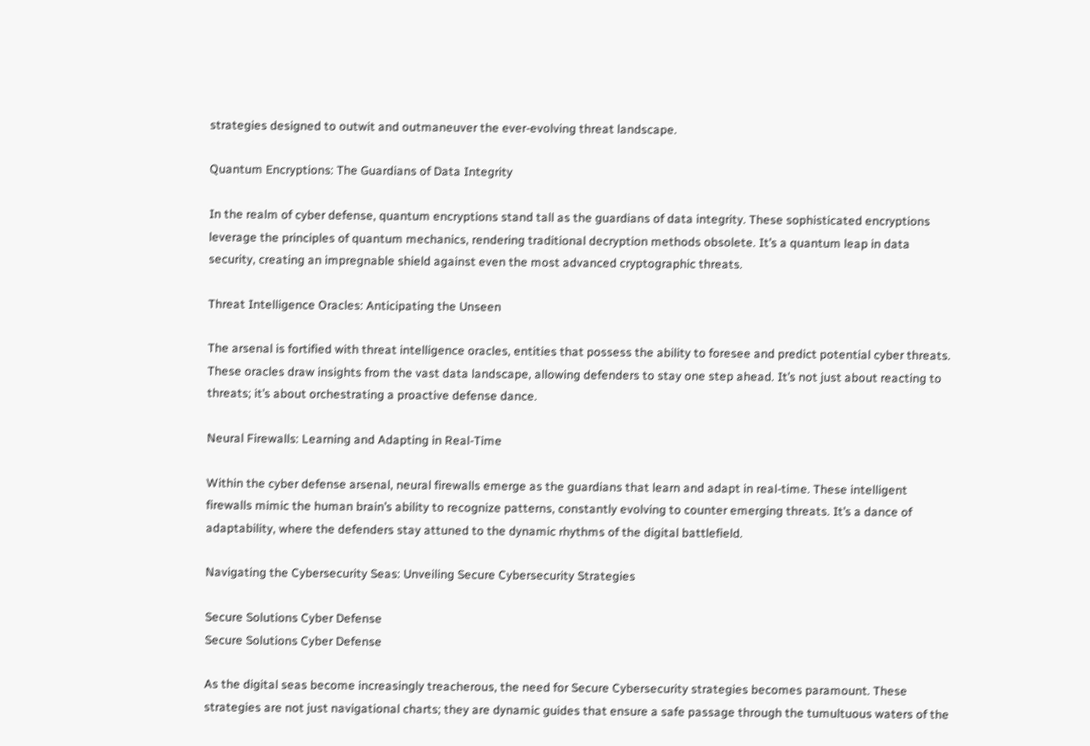strategies designed to outwit and outmaneuver the ever-evolving threat landscape.

Quantum Encryptions: The Guardians of Data Integrity

In the realm of cyber defense, quantum encryptions stand tall as the guardians of data integrity. These sophisticated encryptions leverage the principles of quantum mechanics, rendering traditional decryption methods obsolete. It’s a quantum leap in data security, creating an impregnable shield against even the most advanced cryptographic threats.

Threat Intelligence Oracles: Anticipating the Unseen

The arsenal is fortified with threat intelligence oracles, entities that possess the ability to foresee and predict potential cyber threats. These oracles draw insights from the vast data landscape, allowing defenders to stay one step ahead. It’s not just about reacting to threats; it’s about orchestrating a proactive defense dance.

Neural Firewalls: Learning and Adapting in Real-Time

Within the cyber defense arsenal, neural firewalls emerge as the guardians that learn and adapt in real-time. These intelligent firewalls mimic the human brain’s ability to recognize patterns, constantly evolving to counter emerging threats. It’s a dance of adaptability, where the defenders stay attuned to the dynamic rhythms of the digital battlefield.

Navigating the Cybersecurity Seas: Unveiling Secure Cybersecurity Strategies

Secure Solutions Cyber Defense
Secure Solutions Cyber Defense

As the digital seas become increasingly treacherous, the need for Secure Cybersecurity strategies becomes paramount. These strategies are not just navigational charts; they are dynamic guides that ensure a safe passage through the tumultuous waters of the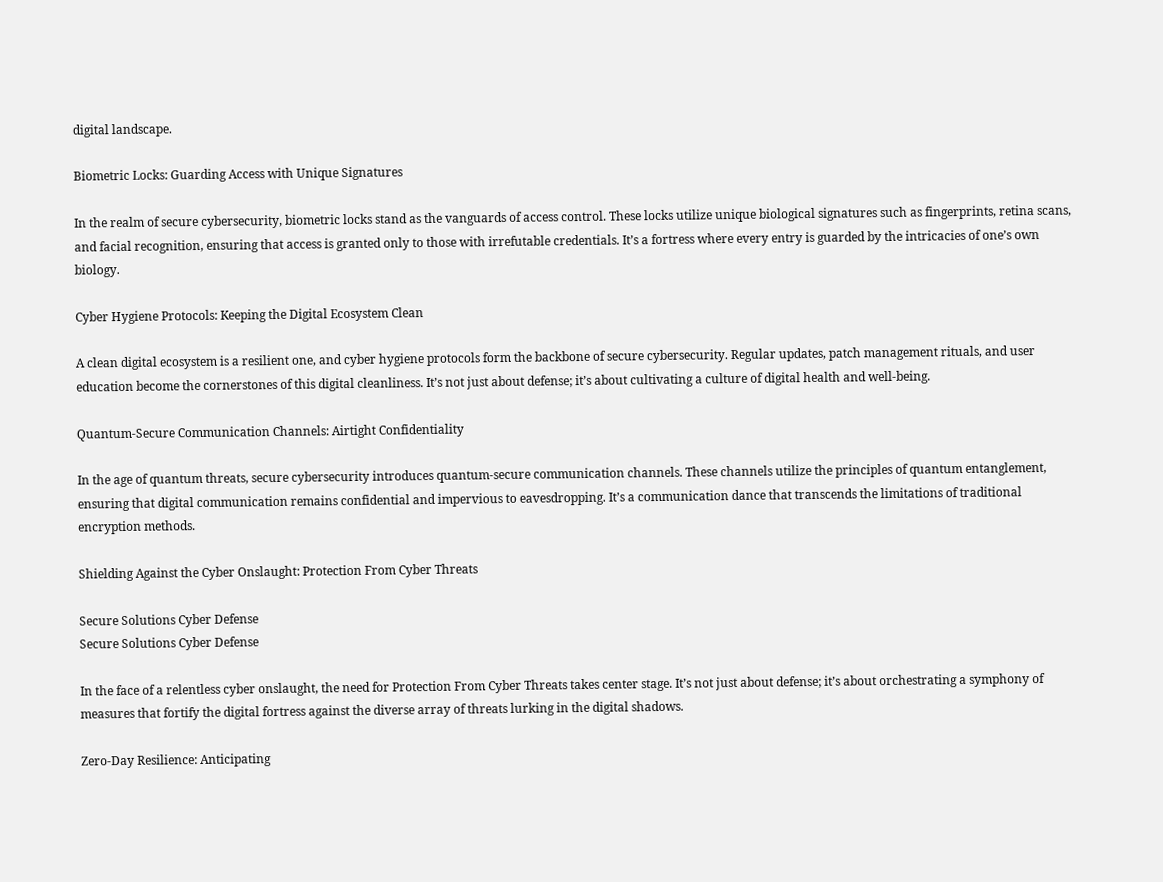digital landscape.

Biometric Locks: Guarding Access with Unique Signatures

In the realm of secure cybersecurity, biometric locks stand as the vanguards of access control. These locks utilize unique biological signatures such as fingerprints, retina scans, and facial recognition, ensuring that access is granted only to those with irrefutable credentials. It’s a fortress where every entry is guarded by the intricacies of one’s own biology.

Cyber Hygiene Protocols: Keeping the Digital Ecosystem Clean

A clean digital ecosystem is a resilient one, and cyber hygiene protocols form the backbone of secure cybersecurity. Regular updates, patch management rituals, and user education become the cornerstones of this digital cleanliness. It’s not just about defense; it’s about cultivating a culture of digital health and well-being.

Quantum-Secure Communication Channels: Airtight Confidentiality

In the age of quantum threats, secure cybersecurity introduces quantum-secure communication channels. These channels utilize the principles of quantum entanglement, ensuring that digital communication remains confidential and impervious to eavesdropping. It’s a communication dance that transcends the limitations of traditional encryption methods.

Shielding Against the Cyber Onslaught: Protection From Cyber Threats

Secure Solutions Cyber Defense
Secure Solutions Cyber Defense

In the face of a relentless cyber onslaught, the need for Protection From Cyber Threats takes center stage. It’s not just about defense; it’s about orchestrating a symphony of measures that fortify the digital fortress against the diverse array of threats lurking in the digital shadows.

Zero-Day Resilience: Anticipating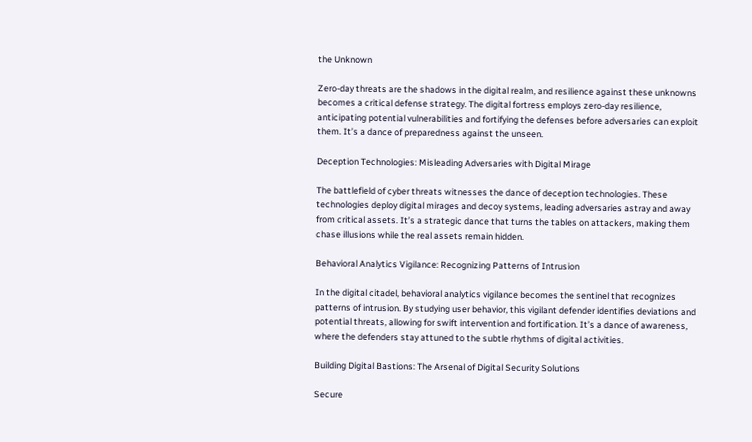the Unknown

Zero-day threats are the shadows in the digital realm, and resilience against these unknowns becomes a critical defense strategy. The digital fortress employs zero-day resilience, anticipating potential vulnerabilities and fortifying the defenses before adversaries can exploit them. It’s a dance of preparedness against the unseen.

Deception Technologies: Misleading Adversaries with Digital Mirage

The battlefield of cyber threats witnesses the dance of deception technologies. These technologies deploy digital mirages and decoy systems, leading adversaries astray and away from critical assets. It’s a strategic dance that turns the tables on attackers, making them chase illusions while the real assets remain hidden.

Behavioral Analytics Vigilance: Recognizing Patterns of Intrusion

In the digital citadel, behavioral analytics vigilance becomes the sentinel that recognizes patterns of intrusion. By studying user behavior, this vigilant defender identifies deviations and potential threats, allowing for swift intervention and fortification. It’s a dance of awareness, where the defenders stay attuned to the subtle rhythms of digital activities.

Building Digital Bastions: The Arsenal of Digital Security Solutions

Secure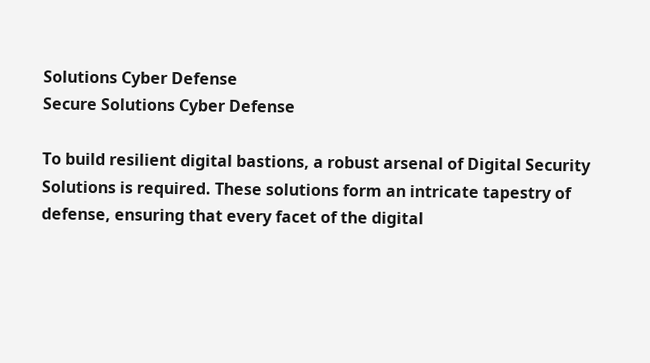Solutions Cyber Defense
Secure Solutions Cyber Defense

To build resilient digital bastions, a robust arsenal of Digital Security Solutions is required. These solutions form an intricate tapestry of defense, ensuring that every facet of the digital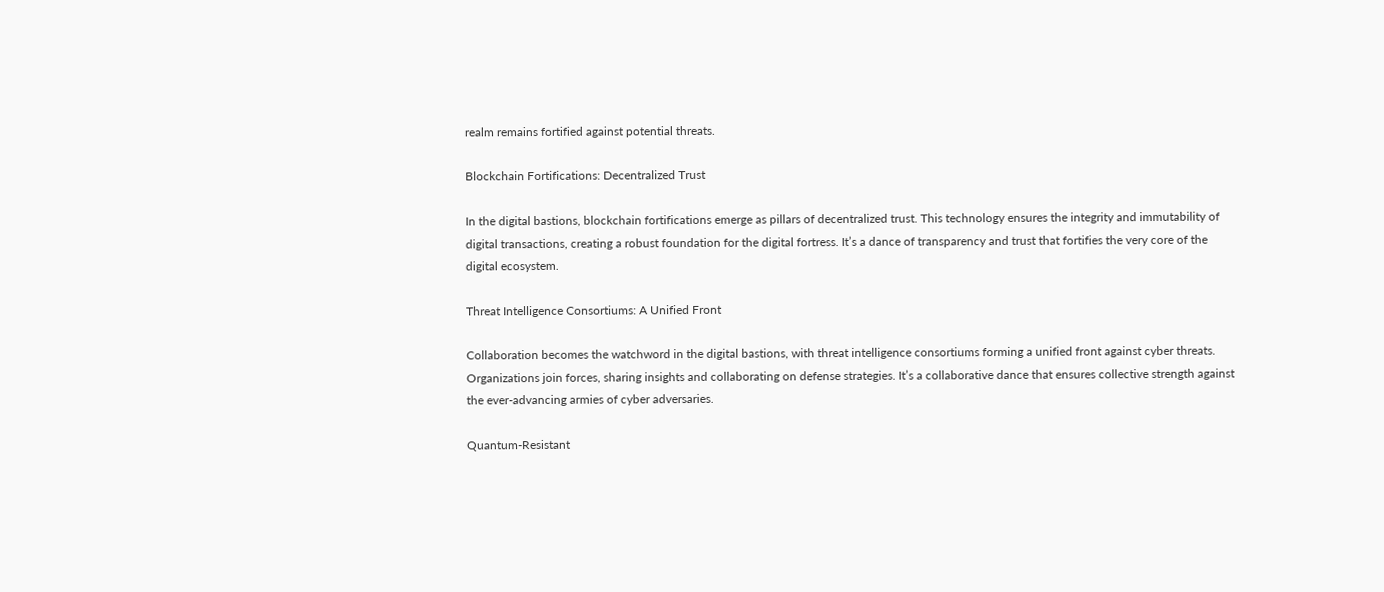realm remains fortified against potential threats.

Blockchain Fortifications: Decentralized Trust

In the digital bastions, blockchain fortifications emerge as pillars of decentralized trust. This technology ensures the integrity and immutability of digital transactions, creating a robust foundation for the digital fortress. It’s a dance of transparency and trust that fortifies the very core of the digital ecosystem.

Threat Intelligence Consortiums: A Unified Front

Collaboration becomes the watchword in the digital bastions, with threat intelligence consortiums forming a unified front against cyber threats. Organizations join forces, sharing insights and collaborating on defense strategies. It’s a collaborative dance that ensures collective strength against the ever-advancing armies of cyber adversaries.

Quantum-Resistant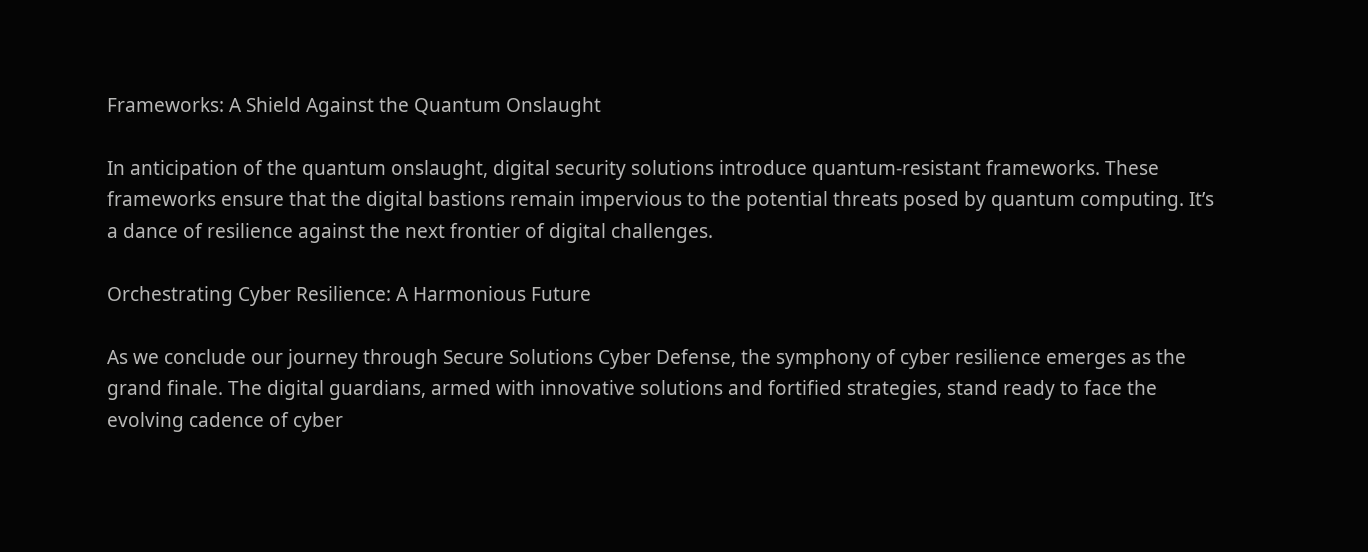Frameworks: A Shield Against the Quantum Onslaught

In anticipation of the quantum onslaught, digital security solutions introduce quantum-resistant frameworks. These frameworks ensure that the digital bastions remain impervious to the potential threats posed by quantum computing. It’s a dance of resilience against the next frontier of digital challenges.

Orchestrating Cyber Resilience: A Harmonious Future

As we conclude our journey through Secure Solutions Cyber Defense, the symphony of cyber resilience emerges as the grand finale. The digital guardians, armed with innovative solutions and fortified strategies, stand ready to face the evolving cadence of cyber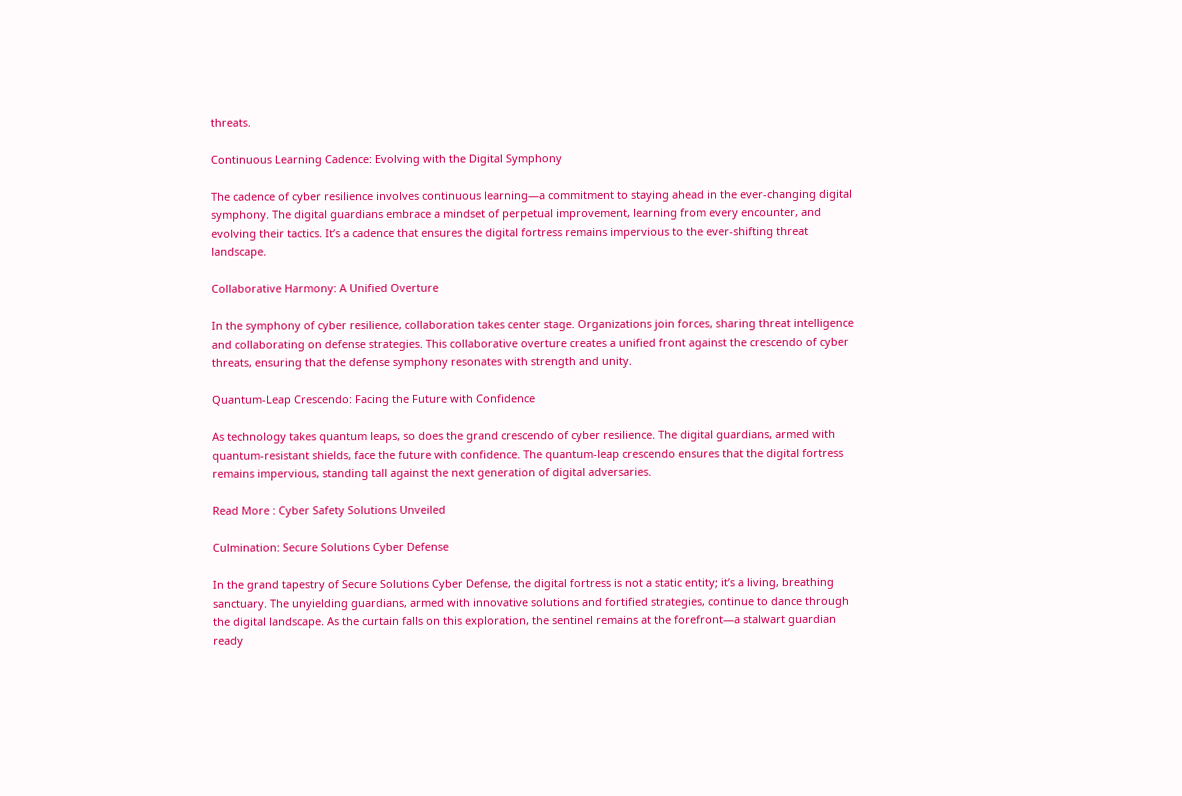threats.

Continuous Learning Cadence: Evolving with the Digital Symphony

The cadence of cyber resilience involves continuous learning—a commitment to staying ahead in the ever-changing digital symphony. The digital guardians embrace a mindset of perpetual improvement, learning from every encounter, and evolving their tactics. It’s a cadence that ensures the digital fortress remains impervious to the ever-shifting threat landscape.

Collaborative Harmony: A Unified Overture

In the symphony of cyber resilience, collaboration takes center stage. Organizations join forces, sharing threat intelligence and collaborating on defense strategies. This collaborative overture creates a unified front against the crescendo of cyber threats, ensuring that the defense symphony resonates with strength and unity.

Quantum-Leap Crescendo: Facing the Future with Confidence

As technology takes quantum leaps, so does the grand crescendo of cyber resilience. The digital guardians, armed with quantum-resistant shields, face the future with confidence. The quantum-leap crescendo ensures that the digital fortress remains impervious, standing tall against the next generation of digital adversaries.

Read More : Cyber Safety Solutions Unveiled

Culmination: Secure Solutions Cyber Defense

In the grand tapestry of Secure Solutions Cyber Defense, the digital fortress is not a static entity; it’s a living, breathing sanctuary. The unyielding guardians, armed with innovative solutions and fortified strategies, continue to dance through the digital landscape. As the curtain falls on this exploration, the sentinel remains at the forefront—a stalwart guardian ready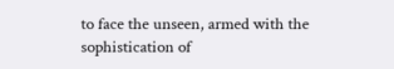to face the unseen, armed with the sophistication of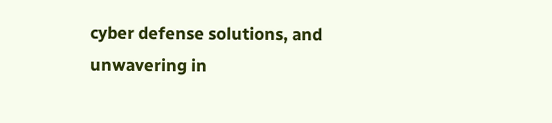cyber defense solutions, and unwavering in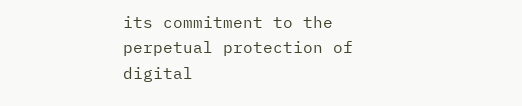its commitment to the perpetual protection of digital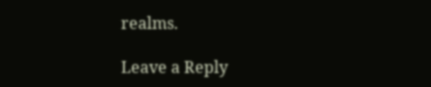realms.

Leave a Reply